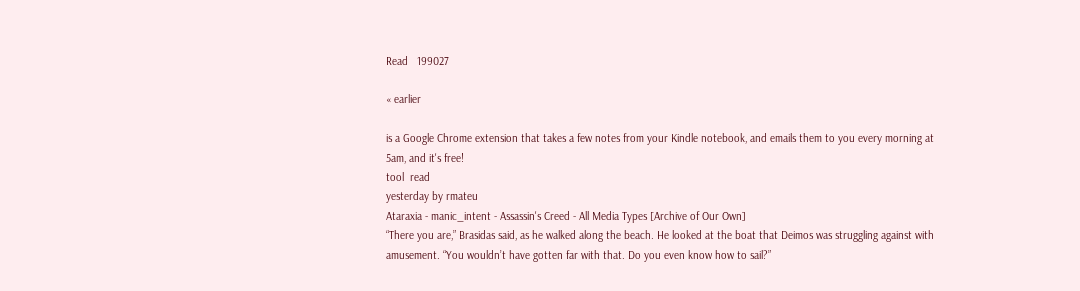Read   199027

« earlier

is a Google Chrome extension that takes a few notes from your Kindle notebook, and emails them to you every morning at 5am, and it's free!
tool  read
yesterday by rmateu
Ataraxia - manic_intent - Assassin's Creed - All Media Types [Archive of Our Own]
“There you are,” Brasidas said, as he walked along the beach. He looked at the boat that Deimos was struggling against with amusement. “You wouldn’t have gotten far with that. Do you even know how to sail?”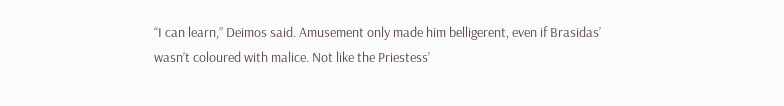“I can learn,” Deimos said. Amusement only made him belligerent, even if Brasidas’ wasn’t coloured with malice. Not like the Priestess’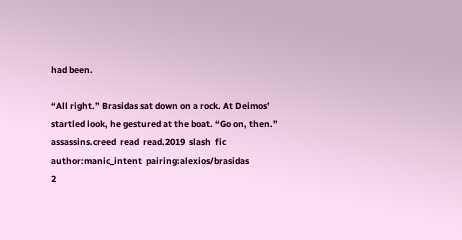had been.

“All right.” Brasidas sat down on a rock. At Deimos’ startled look, he gestured at the boat. “Go on, then.”
assassins.creed  read  read.2019  slash  fic  author:manic_intent  pairing:alexios/brasidas
2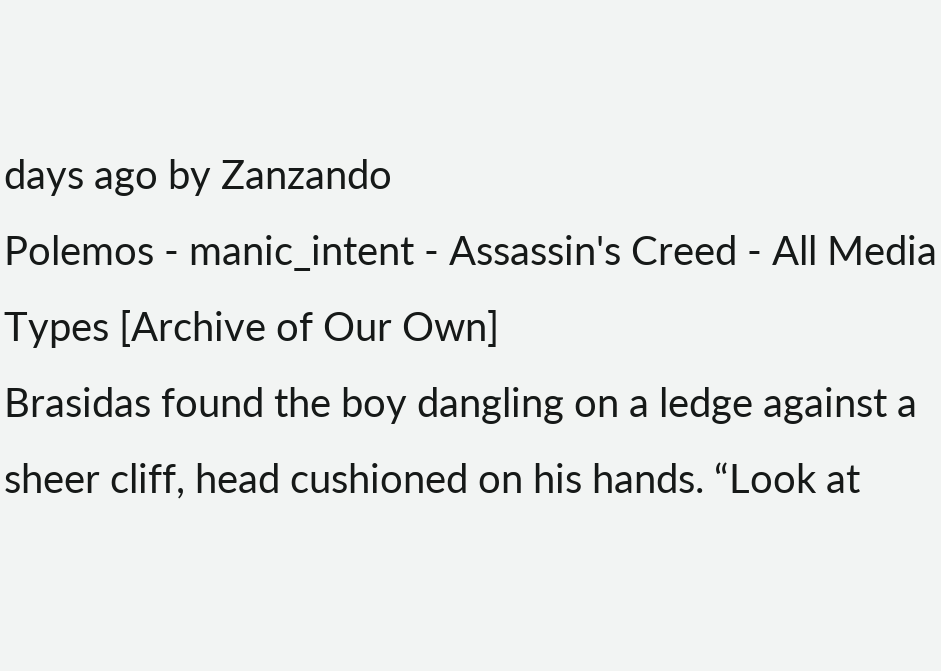days ago by Zanzando
Polemos - manic_intent - Assassin's Creed - All Media Types [Archive of Our Own]
Brasidas found the boy dangling on a ledge against a sheer cliff, head cushioned on his hands. “Look at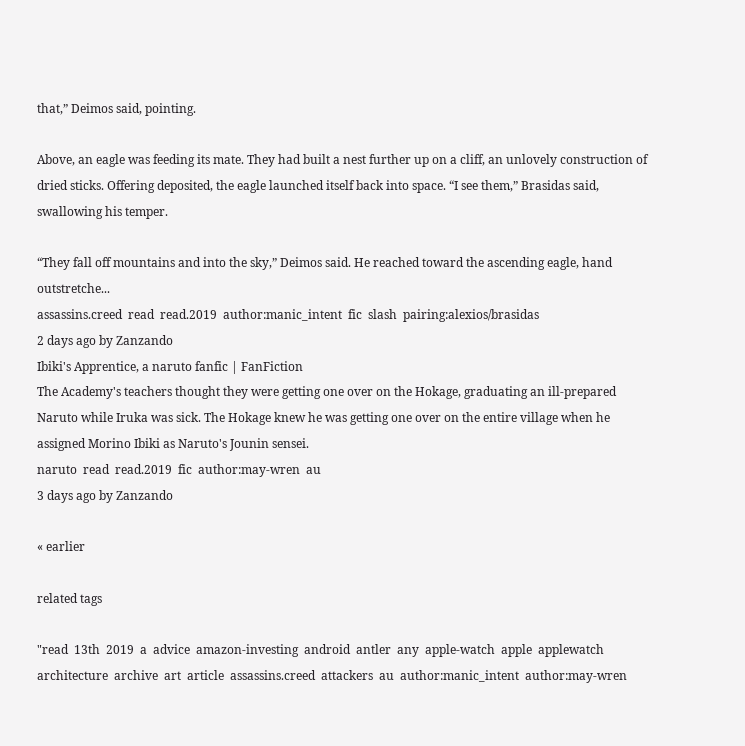that,” Deimos said, pointing.

Above, an eagle was feeding its mate. They had built a nest further up on a cliff, an unlovely construction of dried sticks. Offering deposited, the eagle launched itself back into space. “I see them,” Brasidas said, swallowing his temper.

“They fall off mountains and into the sky,” Deimos said. He reached toward the ascending eagle, hand outstretche...
assassins.creed  read  read.2019  author:manic_intent  fic  slash  pairing:alexios/brasidas
2 days ago by Zanzando
Ibiki's Apprentice, a naruto fanfic | FanFiction
The Academy's teachers thought they were getting one over on the Hokage, graduating an ill-prepared Naruto while Iruka was sick. The Hokage knew he was getting one over on the entire village when he assigned Morino Ibiki as Naruto's Jounin sensei.
naruto  read  read.2019  fic  author:may-wren  au
3 days ago by Zanzando

« earlier

related tags

"read  13th  2019  a  advice  amazon-investing  android  antler  any  apple-watch  apple  applewatch  architecture  archive  art  article  assassins.creed  attackers  au  author:manic_intent  author:may-wren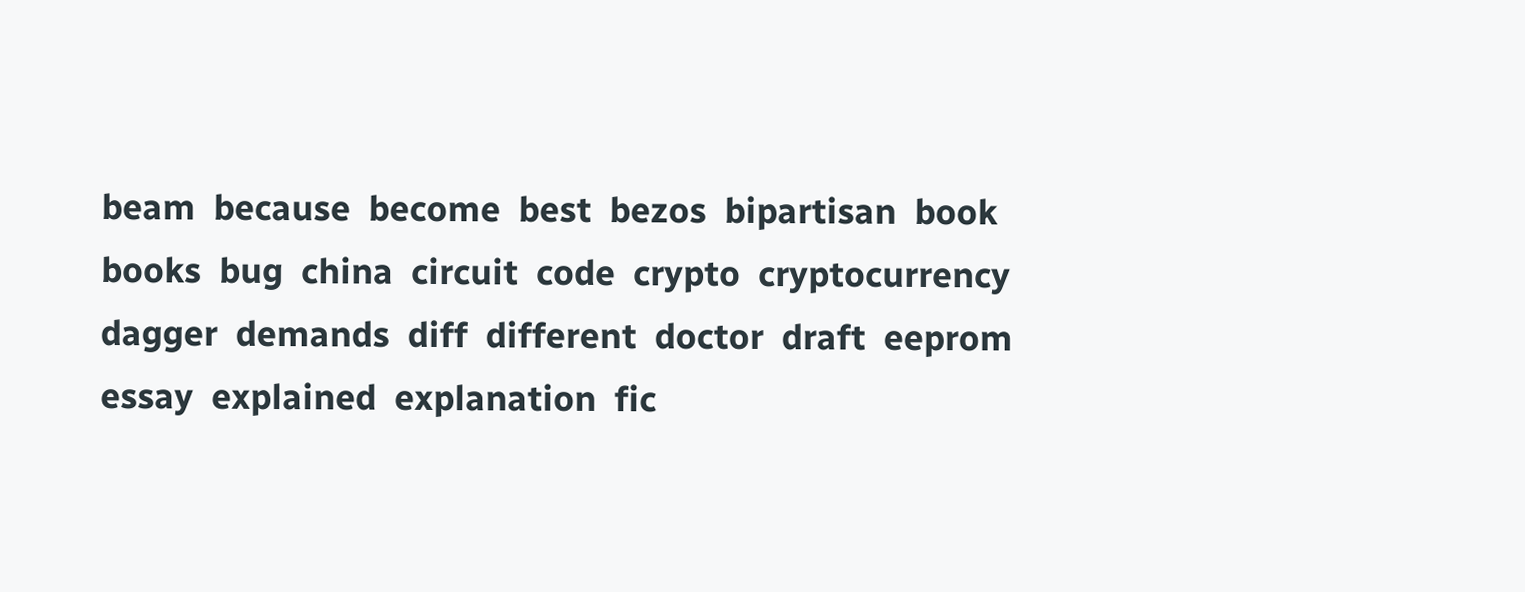beam  because  become  best  bezos  bipartisan  book  books  bug  china  circuit  code  crypto  cryptocurrency  dagger  demands  diff  different  doctor  draft  eeprom  essay  explained  explanation  fic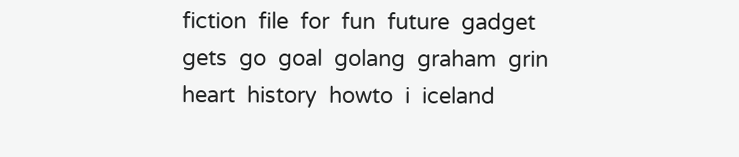fiction  file  for  fun  future  gadget  gets  go  goal  golang  graham  grin  heart  history  howto  i  iceland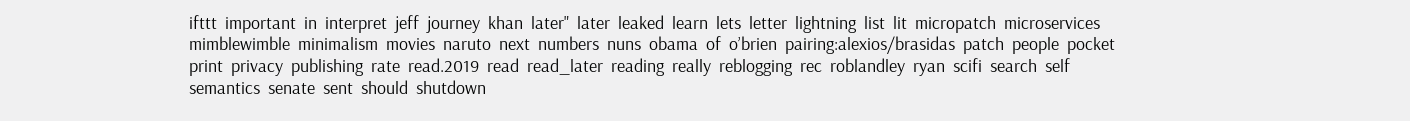ifttt  important  in  interpret  jeff  journey  khan  later"  later  leaked  learn  lets  letter  lightning  list  lit  micropatch  microservices  mimblewimble  minimalism  movies  naruto  next  numbers  nuns  obama  of  o’brien  pairing:alexios/brasidas  patch  people  pocket  print  privacy  publishing  rate  read.2019  read  read_later  reading  really  reblogging  rec  roblandley  ryan  scifi  search  self  semantics  senate  sent  should  shutdown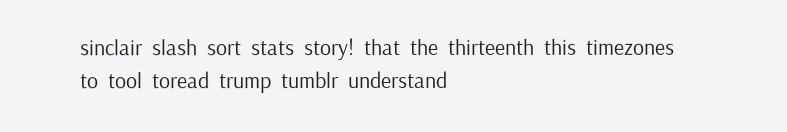sinclair  slash  sort  stats  story!  that  the  thirteenth  this  timezones  to  tool  toread  trump  tumblr  understand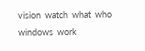vision  watch  what  who  windows  work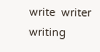write  writer  writing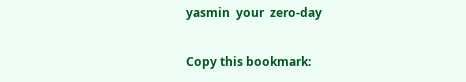yasmin  your  zero-day

Copy this bookmark: